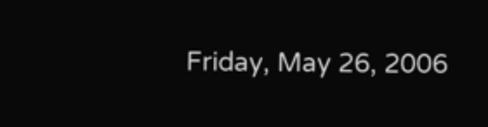Friday, May 26, 2006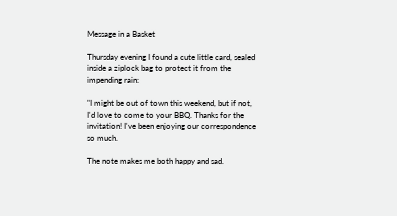Message in a Basket

Thursday evening I found a cute little card, sealed inside a ziplock bag to protect it from the impending rain:

"I might be out of town this weekend, but if not, I'd love to come to your BBQ. Thanks for the invitation! I've been enjoying our correspondence so much.

The note makes me both happy and sad.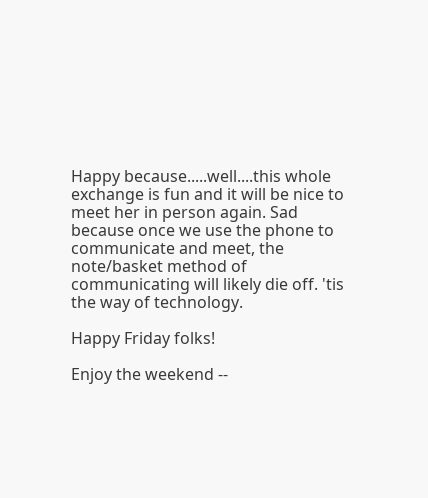Happy because.....well....this whole exchange is fun and it will be nice to meet her in person again. Sad because once we use the phone to communicate and meet, the note/basket method of communicating will likely die off. 'tis the way of technology.

Happy Friday folks!

Enjoy the weekend --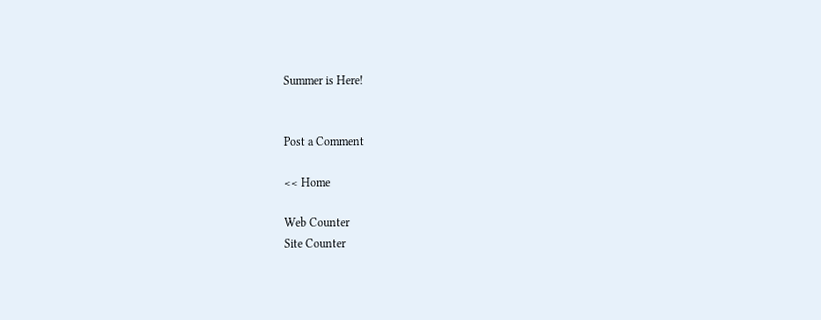Summer is Here!


Post a Comment

<< Home

Web Counter
Site Counter